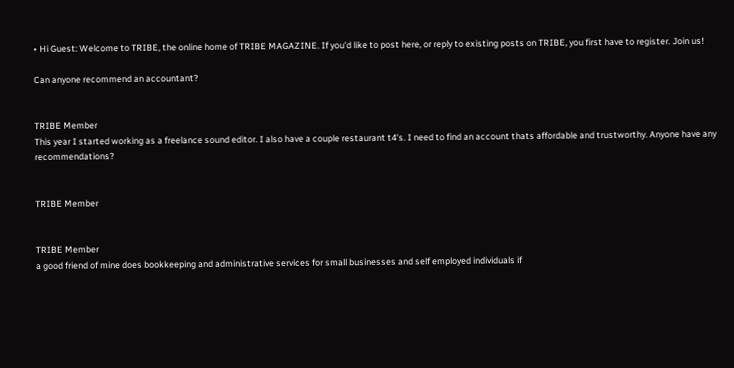• Hi Guest: Welcome to TRIBE, the online home of TRIBE MAGAZINE. If you'd like to post here, or reply to existing posts on TRIBE, you first have to register. Join us!

Can anyone recommend an accountant?


TRIBE Member
This year I started working as a freelance sound editor. I also have a couple restaurant t4's. I need to find an account thats affordable and trustworthy. Anyone have any recommendations?


TRIBE Member


TRIBE Member
a good friend of mine does bookkeeping and administrative services for small businesses and self employed individuals if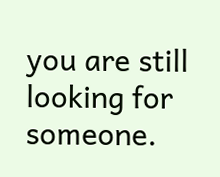you are still looking for someone.